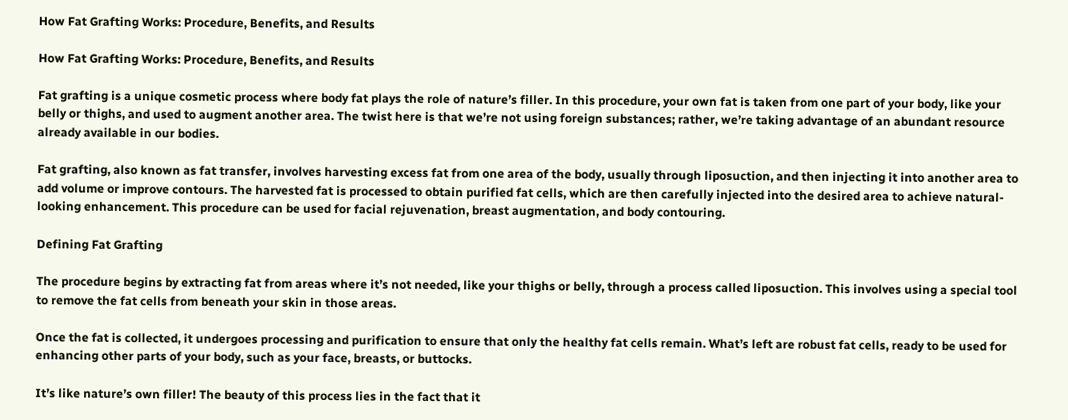How Fat Grafting Works: Procedure, Benefits, and Results

How Fat Grafting Works: Procedure, Benefits, and Results

Fat grafting is a unique cosmetic process where body fat plays the role of nature’s filler. In this procedure, your own fat is taken from one part of your body, like your belly or thighs, and used to augment another area. The twist here is that we’re not using foreign substances; rather, we’re taking advantage of an abundant resource already available in our bodies.

Fat grafting, also known as fat transfer, involves harvesting excess fat from one area of the body, usually through liposuction, and then injecting it into another area to add volume or improve contours. The harvested fat is processed to obtain purified fat cells, which are then carefully injected into the desired area to achieve natural-looking enhancement. This procedure can be used for facial rejuvenation, breast augmentation, and body contouring.

Defining Fat Grafting

The procedure begins by extracting fat from areas where it’s not needed, like your thighs or belly, through a process called liposuction. This involves using a special tool to remove the fat cells from beneath your skin in those areas.

Once the fat is collected, it undergoes processing and purification to ensure that only the healthy fat cells remain. What’s left are robust fat cells, ready to be used for enhancing other parts of your body, such as your face, breasts, or buttocks.

It’s like nature’s own filler! The beauty of this process lies in the fact that it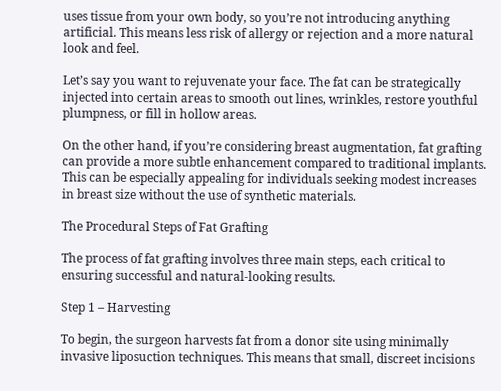uses tissue from your own body, so you’re not introducing anything artificial. This means less risk of allergy or rejection and a more natural look and feel.

Let’s say you want to rejuvenate your face. The fat can be strategically injected into certain areas to smooth out lines, wrinkles, restore youthful plumpness, or fill in hollow areas.

On the other hand, if you’re considering breast augmentation, fat grafting can provide a more subtle enhancement compared to traditional implants. This can be especially appealing for individuals seeking modest increases in breast size without the use of synthetic materials.

The Procedural Steps of Fat Grafting

The process of fat grafting involves three main steps, each critical to ensuring successful and natural-looking results.

Step 1 – Harvesting

To begin, the surgeon harvests fat from a donor site using minimally invasive liposuction techniques. This means that small, discreet incisions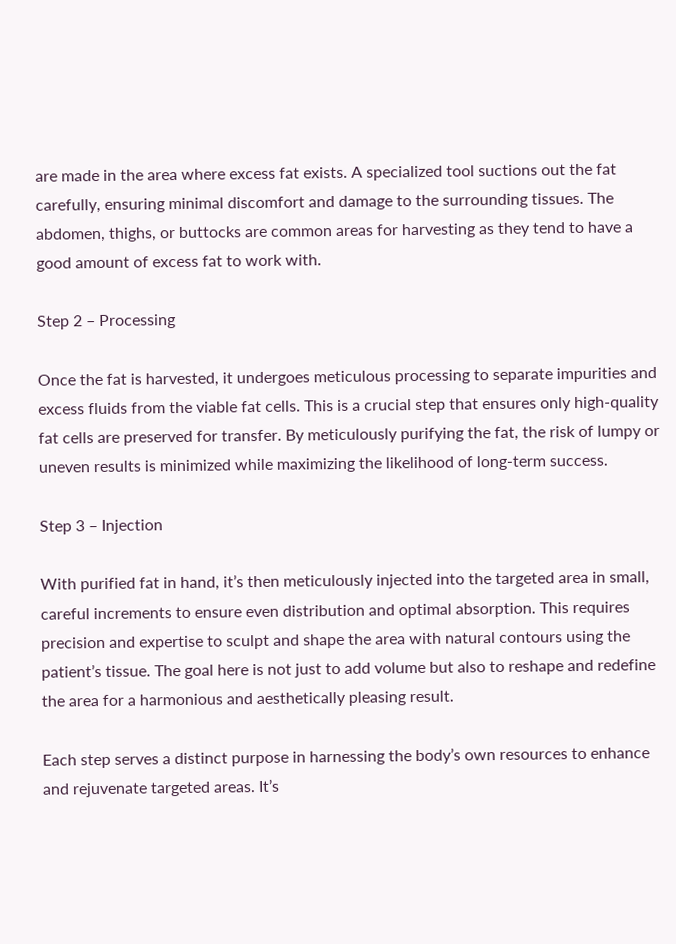are made in the area where excess fat exists. A specialized tool suctions out the fat carefully, ensuring minimal discomfort and damage to the surrounding tissues. The abdomen, thighs, or buttocks are common areas for harvesting as they tend to have a good amount of excess fat to work with.

Step 2 – Processing

Once the fat is harvested, it undergoes meticulous processing to separate impurities and excess fluids from the viable fat cells. This is a crucial step that ensures only high-quality fat cells are preserved for transfer. By meticulously purifying the fat, the risk of lumpy or uneven results is minimized while maximizing the likelihood of long-term success.

Step 3 – Injection

With purified fat in hand, it’s then meticulously injected into the targeted area in small, careful increments to ensure even distribution and optimal absorption. This requires precision and expertise to sculpt and shape the area with natural contours using the patient’s tissue. The goal here is not just to add volume but also to reshape and redefine the area for a harmonious and aesthetically pleasing result.

Each step serves a distinct purpose in harnessing the body’s own resources to enhance and rejuvenate targeted areas. It’s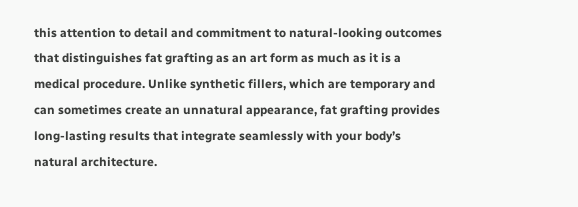this attention to detail and commitment to natural-looking outcomes that distinguishes fat grafting as an art form as much as it is a medical procedure. Unlike synthetic fillers, which are temporary and can sometimes create an unnatural appearance, fat grafting provides long-lasting results that integrate seamlessly with your body’s natural architecture.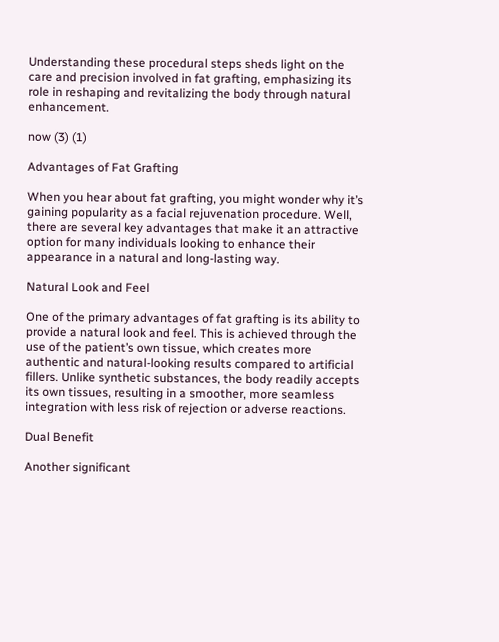Understanding these procedural steps sheds light on the care and precision involved in fat grafting, emphasizing its role in reshaping and revitalizing the body through natural enhancement.

now (3) (1)

Advantages of Fat Grafting

When you hear about fat grafting, you might wonder why it’s gaining popularity as a facial rejuvenation procedure. Well, there are several key advantages that make it an attractive option for many individuals looking to enhance their appearance in a natural and long-lasting way.

Natural Look and Feel

One of the primary advantages of fat grafting is its ability to provide a natural look and feel. This is achieved through the use of the patient’s own tissue, which creates more authentic and natural-looking results compared to artificial fillers. Unlike synthetic substances, the body readily accepts its own tissues, resulting in a smoother, more seamless integration with less risk of rejection or adverse reactions.

Dual Benefit

Another significant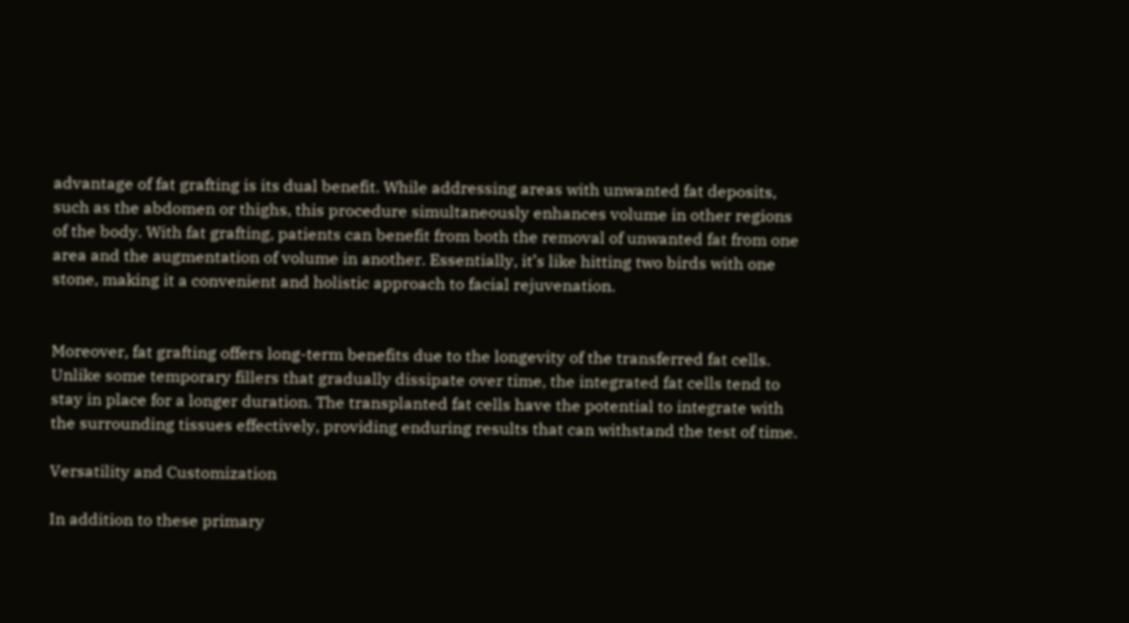advantage of fat grafting is its dual benefit. While addressing areas with unwanted fat deposits, such as the abdomen or thighs, this procedure simultaneously enhances volume in other regions of the body. With fat grafting, patients can benefit from both the removal of unwanted fat from one area and the augmentation of volume in another. Essentially, it’s like hitting two birds with one stone, making it a convenient and holistic approach to facial rejuvenation.


Moreover, fat grafting offers long-term benefits due to the longevity of the transferred fat cells. Unlike some temporary fillers that gradually dissipate over time, the integrated fat cells tend to stay in place for a longer duration. The transplanted fat cells have the potential to integrate with the surrounding tissues effectively, providing enduring results that can withstand the test of time.

Versatility and Customization

In addition to these primary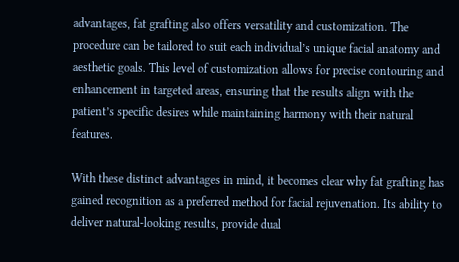advantages, fat grafting also offers versatility and customization. The procedure can be tailored to suit each individual’s unique facial anatomy and aesthetic goals. This level of customization allows for precise contouring and enhancement in targeted areas, ensuring that the results align with the patient’s specific desires while maintaining harmony with their natural features.

With these distinct advantages in mind, it becomes clear why fat grafting has gained recognition as a preferred method for facial rejuvenation. Its ability to deliver natural-looking results, provide dual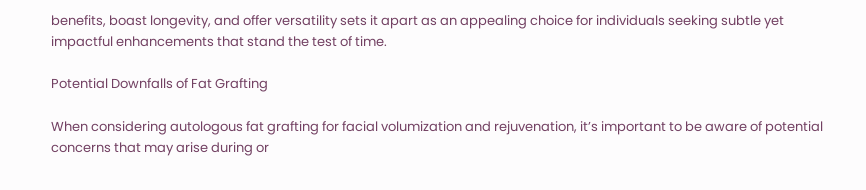benefits, boast longevity, and offer versatility sets it apart as an appealing choice for individuals seeking subtle yet impactful enhancements that stand the test of time.

Potential Downfalls of Fat Grafting

When considering autologous fat grafting for facial volumization and rejuvenation, it’s important to be aware of potential concerns that may arise during or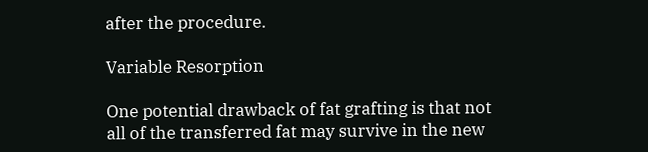after the procedure.

Variable Resorption

One potential drawback of fat grafting is that not all of the transferred fat may survive in the new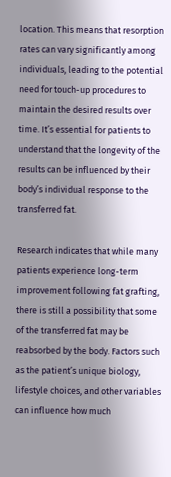location. This means that resorption rates can vary significantly among individuals, leading to the potential need for touch-up procedures to maintain the desired results over time. It’s essential for patients to understand that the longevity of the results can be influenced by their body’s individual response to the transferred fat.

Research indicates that while many patients experience long-term improvement following fat grafting, there is still a possibility that some of the transferred fat may be reabsorbed by the body. Factors such as the patient’s unique biology, lifestyle choices, and other variables can influence how much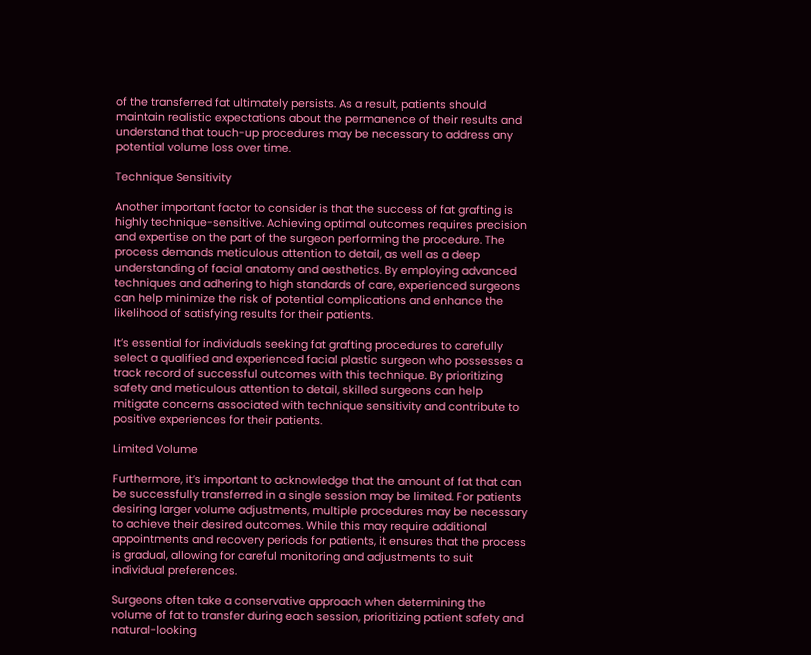of the transferred fat ultimately persists. As a result, patients should maintain realistic expectations about the permanence of their results and understand that touch-up procedures may be necessary to address any potential volume loss over time.

Technique Sensitivity

Another important factor to consider is that the success of fat grafting is highly technique-sensitive. Achieving optimal outcomes requires precision and expertise on the part of the surgeon performing the procedure. The process demands meticulous attention to detail, as well as a deep understanding of facial anatomy and aesthetics. By employing advanced techniques and adhering to high standards of care, experienced surgeons can help minimize the risk of potential complications and enhance the likelihood of satisfying results for their patients.

It’s essential for individuals seeking fat grafting procedures to carefully select a qualified and experienced facial plastic surgeon who possesses a track record of successful outcomes with this technique. By prioritizing safety and meticulous attention to detail, skilled surgeons can help mitigate concerns associated with technique sensitivity and contribute to positive experiences for their patients.

Limited Volume

Furthermore, it’s important to acknowledge that the amount of fat that can be successfully transferred in a single session may be limited. For patients desiring larger volume adjustments, multiple procedures may be necessary to achieve their desired outcomes. While this may require additional appointments and recovery periods for patients, it ensures that the process is gradual, allowing for careful monitoring and adjustments to suit individual preferences.

Surgeons often take a conservative approach when determining the volume of fat to transfer during each session, prioritizing patient safety and natural-looking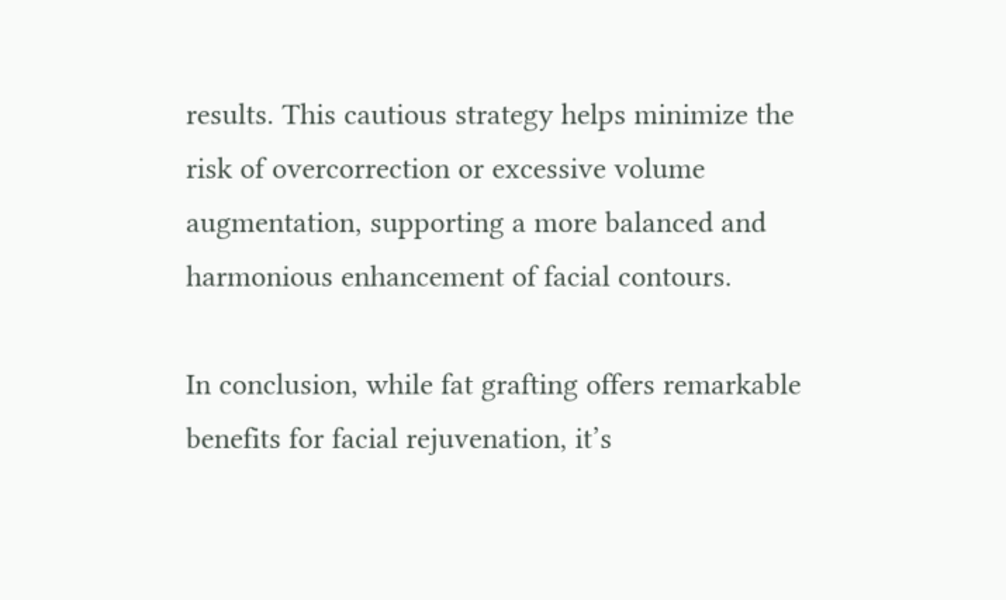results. This cautious strategy helps minimize the risk of overcorrection or excessive volume augmentation, supporting a more balanced and harmonious enhancement of facial contours.

In conclusion, while fat grafting offers remarkable benefits for facial rejuvenation, it’s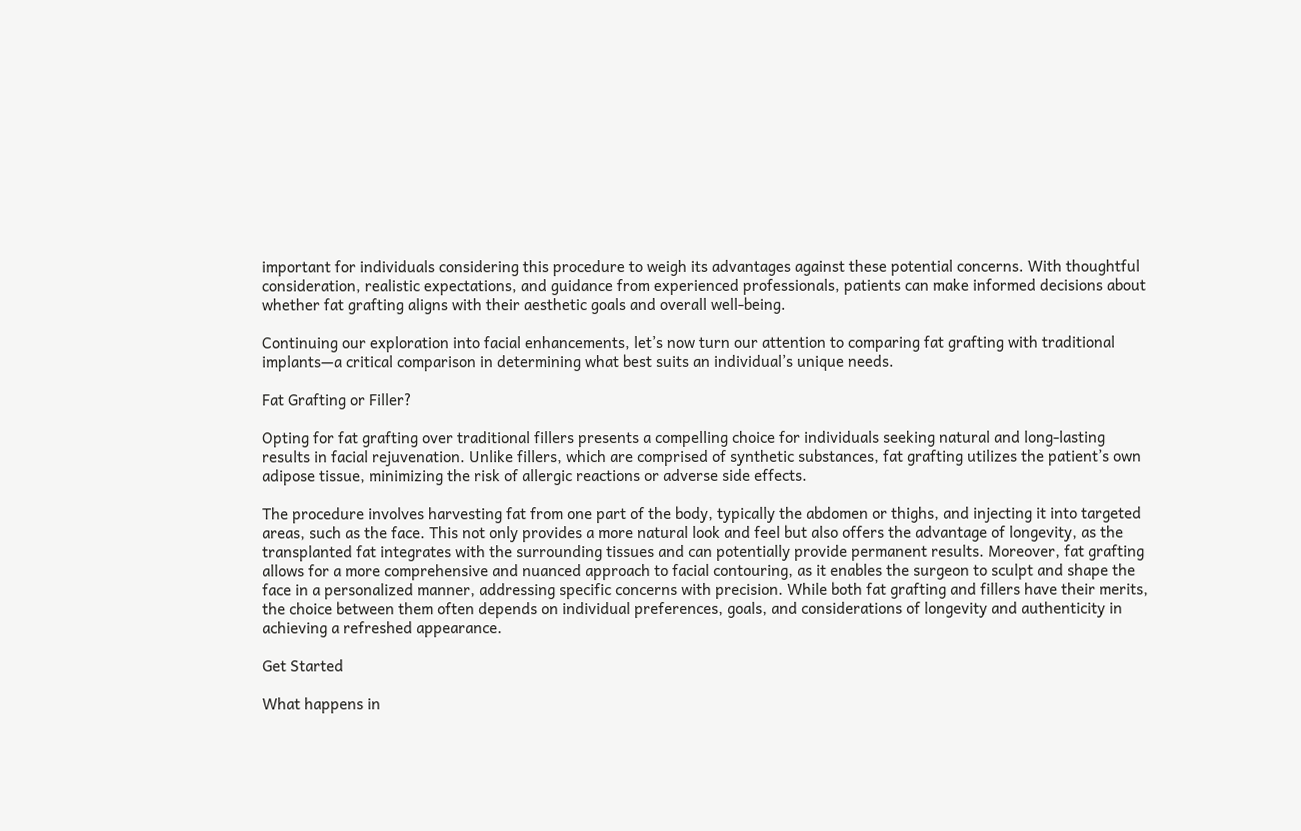important for individuals considering this procedure to weigh its advantages against these potential concerns. With thoughtful consideration, realistic expectations, and guidance from experienced professionals, patients can make informed decisions about whether fat grafting aligns with their aesthetic goals and overall well-being.

Continuing our exploration into facial enhancements, let’s now turn our attention to comparing fat grafting with traditional implants—a critical comparison in determining what best suits an individual’s unique needs.

Fat Grafting or Filler?

Opting for fat grafting over traditional fillers presents a compelling choice for individuals seeking natural and long-lasting results in facial rejuvenation. Unlike fillers, which are comprised of synthetic substances, fat grafting utilizes the patient’s own adipose tissue, minimizing the risk of allergic reactions or adverse side effects.

The procedure involves harvesting fat from one part of the body, typically the abdomen or thighs, and injecting it into targeted areas, such as the face. This not only provides a more natural look and feel but also offers the advantage of longevity, as the transplanted fat integrates with the surrounding tissues and can potentially provide permanent results. Moreover, fat grafting allows for a more comprehensive and nuanced approach to facial contouring, as it enables the surgeon to sculpt and shape the face in a personalized manner, addressing specific concerns with precision. While both fat grafting and fillers have their merits, the choice between them often depends on individual preferences, goals, and considerations of longevity and authenticity in achieving a refreshed appearance.

Get Started

What happens in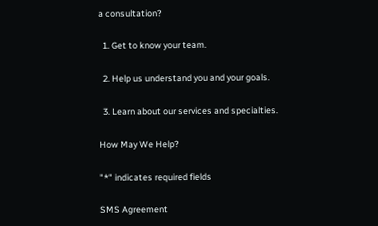a consultation?

  1. Get to know your team.

  2. Help us understand you and your goals.

  3. Learn about our services and specialties.

How May We Help?

"*" indicates required fields

SMS Agreement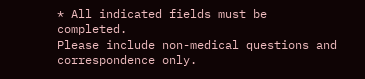* All indicated fields must be completed.
Please include non-medical questions and correspondence only.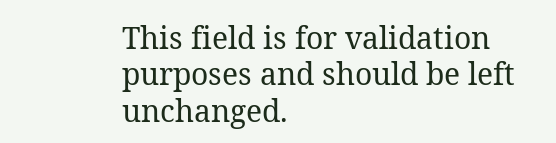This field is for validation purposes and should be left unchanged.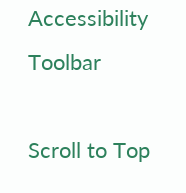Accessibility Toolbar

Scroll to Top